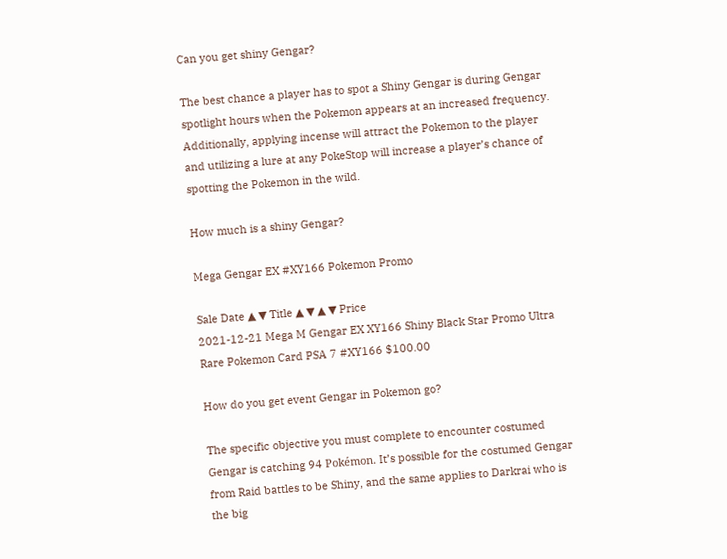Can you get shiny Gengar?

The best chance a player has to spot a Shiny Gengar is during Gengar spotlight hours when the Pokemon appears at an increased frequency. Additionally, applying incense will attract the Pokemon to the player and utilizing a lure at any PokeStop will increase a player’s chance of spotting the Pokemon in the wild.

How much is a shiny Gengar?

Mega Gengar EX #XY166 Pokemon Promo

Sale Date ▲ ▼ Title ▲ ▼ ▲ ▼ Price
2021-12-21 Mega M Gengar EX XY166 Shiny Black Star Promo Ultra Rare Pokemon Card PSA 7 #XY166 $100.00

How do you get event Gengar in Pokemon go?

The specific objective you must complete to encounter costumed Gengar is catching 94 Pokémon. It’s possible for the costumed Gengar from Raid battles to be Shiny, and the same applies to Darkrai who is the big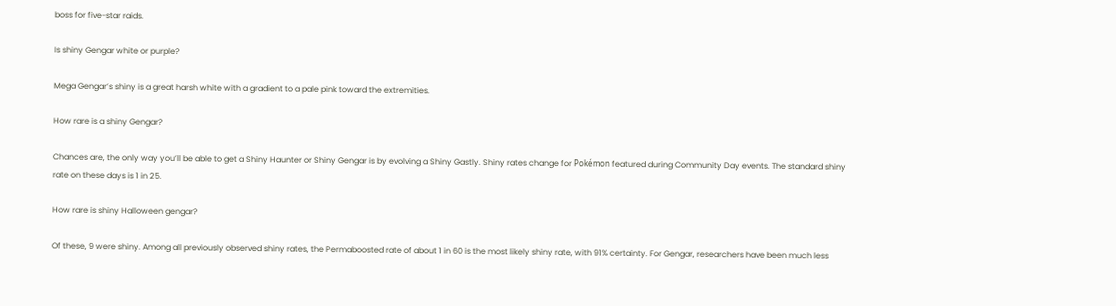boss for five-star raids.

Is shiny Gengar white or purple?

Mega Gengar’s shiny is a great harsh white with a gradient to a pale pink toward the extremities.

How rare is a shiny Gengar?

Chances are, the only way you’ll be able to get a Shiny Haunter or Shiny Gengar is by evolving a Shiny Gastly. Shiny rates change for Pokémon featured during Community Day events. The standard shiny rate on these days is 1 in 25.

How rare is shiny Halloween gengar?

Of these, 9 were shiny. Among all previously observed shiny rates, the Permaboosted rate of about 1 in 60 is the most likely shiny rate, with 91% certainty. For Gengar, researchers have been much less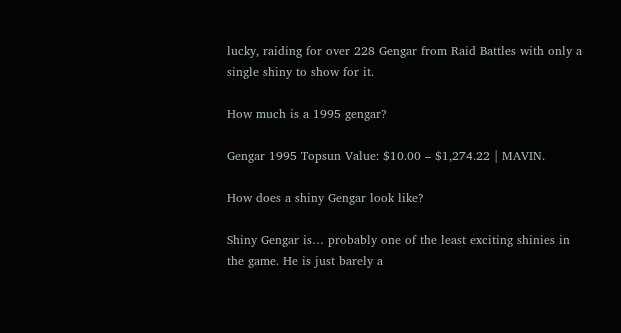lucky, raiding for over 228 Gengar from Raid Battles with only a single shiny to show for it.

How much is a 1995 gengar?

Gengar 1995 Topsun Value: $10.00 – $1,274.22 | MAVIN.

How does a shiny Gengar look like?

Shiny Gengar is… probably one of the least exciting shinies in the game. He is just barely a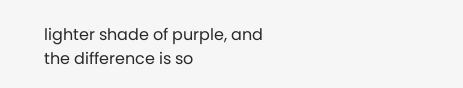lighter shade of purple, and the difference is so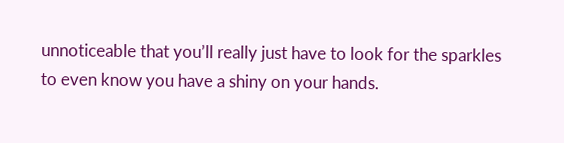unnoticeable that you’ll really just have to look for the sparkles to even know you have a shiny on your hands.